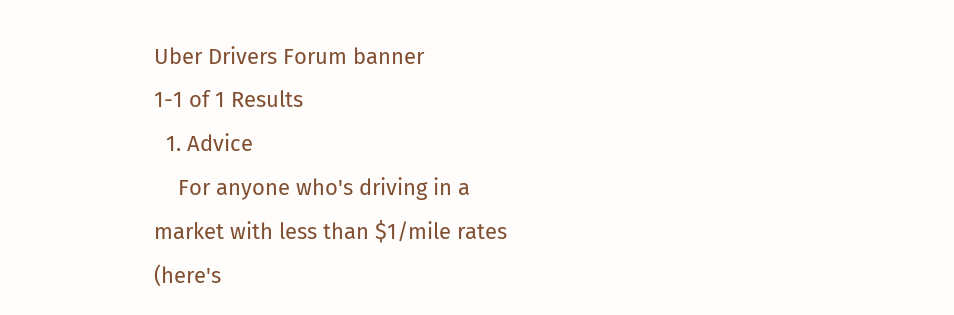Uber Drivers Forum banner
1-1 of 1 Results
  1. Advice
    For anyone who's driving in a market with less than $1/mile rates (here's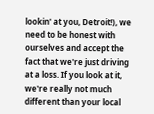lookin' at you, Detroit!), we need to be honest with ourselves and accept the fact that we're just driving at a loss. If you look at it, we're really not much different than your local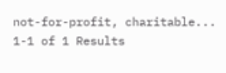not-for-profit, charitable...
1-1 of 1 Results